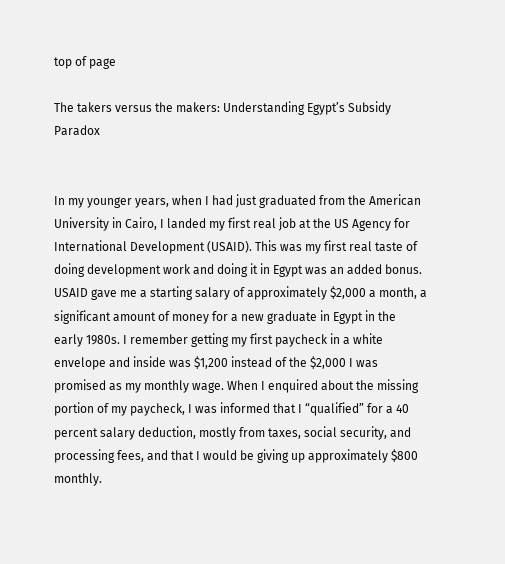top of page

The takers versus the makers: Understanding Egypt’s Subsidy Paradox


In my younger years, when I had just graduated from the American University in Cairo, I landed my first real job at the US Agency for International Development (USAID). This was my first real taste of doing development work and doing it in Egypt was an added bonus. USAID gave me a starting salary of approximately $2,000 a month, a significant amount of money for a new graduate in Egypt in the early 1980s. I remember getting my first paycheck in a white envelope and inside was $1,200 instead of the $2,000 I was promised as my monthly wage. When I enquired about the missing portion of my paycheck, I was informed that I “qualified” for a 40 percent salary deduction, mostly from taxes, social security, and processing fees, and that I would be giving up approximately $800 monthly.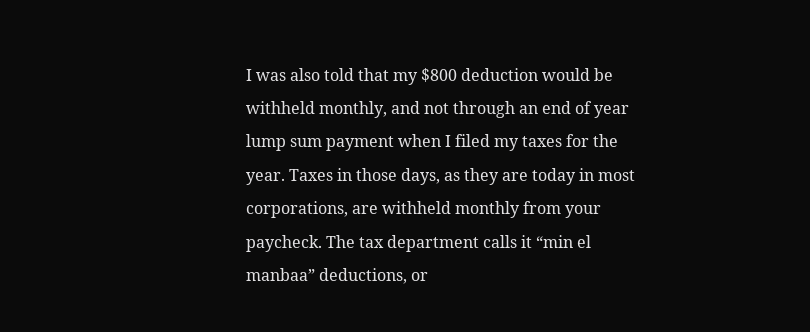I was also told that my $800 deduction would be withheld monthly, and not through an end of year lump sum payment when I filed my taxes for the year. Taxes in those days, as they are today in most corporations, are withheld monthly from your paycheck. The tax department calls it “min el manbaa” deductions, or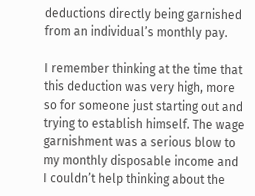deductions directly being garnished from an individual’s monthly pay.

I remember thinking at the time that this deduction was very high, more so for someone just starting out and trying to establish himself. The wage garnishment was a serious blow to my monthly disposable income and I couldn’t help thinking about the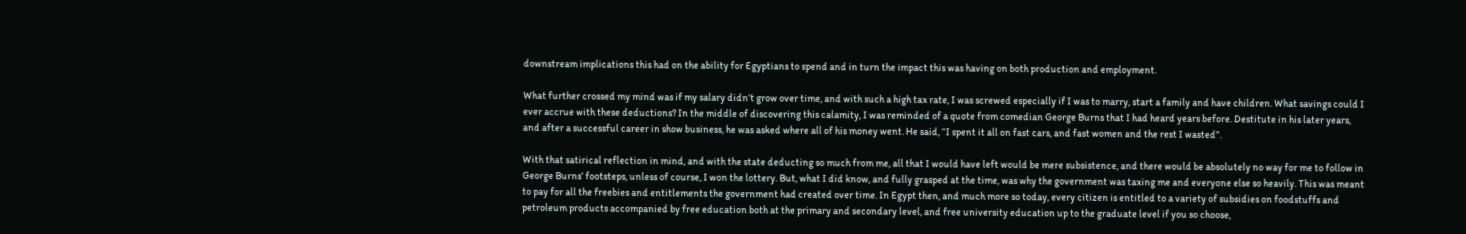downstream implications this had on the ability for Egyptians to spend and in turn the impact this was having on both production and employment.

What further crossed my mind was if my salary didn’t grow over time, and with such a high tax rate, I was screwed especially if I was to marry, start a family and have children. What savings could I ever accrue with these deductions? In the middle of discovering this calamity, I was reminded of a quote from comedian George Burns that I had heard years before. Destitute in his later years, and after a successful career in show business, he was asked where all of his money went. He said, “I spent it all on fast cars, and fast women and the rest I wasted”.

With that satirical reflection in mind, and with the state deducting so much from me, all that I would have left would be mere subsistence, and there would be absolutely no way for me to follow in George Burns’ footsteps, unless of course, I won the lottery. But, what I did know, and fully grasped at the time, was why the government was taxing me and everyone else so heavily. This was meant to pay for all the freebies and entitlements the government had created over time. In Egypt then, and much more so today, every citizen is entitled to a variety of subsidies on foodstuffs and petroleum products accompanied by free education both at the primary and secondary level, and free university education up to the graduate level if you so choose,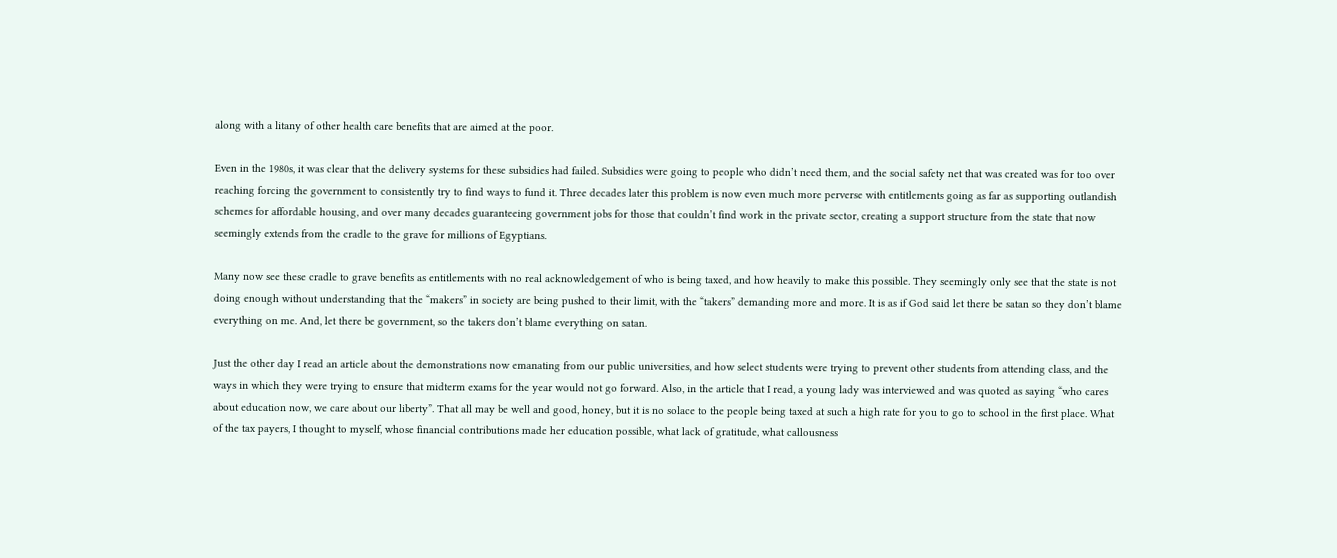along with a litany of other health care benefits that are aimed at the poor.

Even in the 1980s, it was clear that the delivery systems for these subsidies had failed. Subsidies were going to people who didn’t need them, and the social safety net that was created was for too over reaching forcing the government to consistently try to find ways to fund it. Three decades later this problem is now even much more perverse with entitlements going as far as supporting outlandish schemes for affordable housing, and over many decades guaranteeing government jobs for those that couldn’t find work in the private sector, creating a support structure from the state that now seemingly extends from the cradle to the grave for millions of Egyptians.

Many now see these cradle to grave benefits as entitlements with no real acknowledgement of who is being taxed, and how heavily to make this possible. They seemingly only see that the state is not doing enough without understanding that the “makers” in society are being pushed to their limit, with the “takers” demanding more and more. It is as if God said let there be satan so they don’t blame everything on me. And, let there be government, so the takers don’t blame everything on satan.

Just the other day I read an article about the demonstrations now emanating from our public universities, and how select students were trying to prevent other students from attending class, and the ways in which they were trying to ensure that midterm exams for the year would not go forward. Also, in the article that I read, a young lady was interviewed and was quoted as saying “who cares about education now, we care about our liberty”. That all may be well and good, honey, but it is no solace to the people being taxed at such a high rate for you to go to school in the first place. What of the tax payers, I thought to myself, whose financial contributions made her education possible, what lack of gratitude, what callousness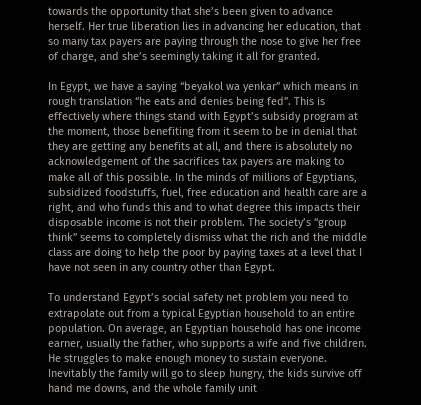towards the opportunity that she’s been given to advance herself. Her true liberation lies in advancing her education, that so many tax payers are paying through the nose to give her free of charge, and she’s seemingly taking it all for granted.

In Egypt, we have a saying “beyakol wa yenkar” which means in rough translation “he eats and denies being fed”. This is effectively where things stand with Egypt’s subsidy program at the moment, those benefiting from it seem to be in denial that they are getting any benefits at all, and there is absolutely no acknowledgement of the sacrifices tax payers are making to make all of this possible. In the minds of millions of Egyptians, subsidized foodstuffs, fuel, free education and health care are a right, and who funds this and to what degree this impacts their disposable income is not their problem. The society’s “group think” seems to completely dismiss what the rich and the middle class are doing to help the poor by paying taxes at a level that I have not seen in any country other than Egypt.

To understand Egypt’s social safety net problem you need to extrapolate out from a typical Egyptian household to an entire population. On average, an Egyptian household has one income earner, usually the father, who supports a wife and five children. He struggles to make enough money to sustain everyone. Inevitably the family will go to sleep hungry, the kids survive off hand me downs, and the whole family unit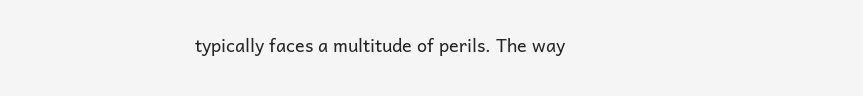typically faces a multitude of perils. The way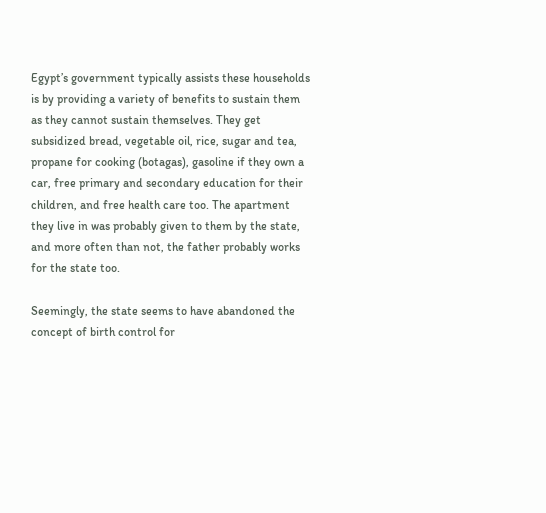Egypt’s government typically assists these households is by providing a variety of benefits to sustain them as they cannot sustain themselves. They get subsidized bread, vegetable oil, rice, sugar and tea, propane for cooking (botagas), gasoline if they own a car, free primary and secondary education for their children, and free health care too. The apartment they live in was probably given to them by the state, and more often than not, the father probably works for the state too.

Seemingly, the state seems to have abandoned the concept of birth control for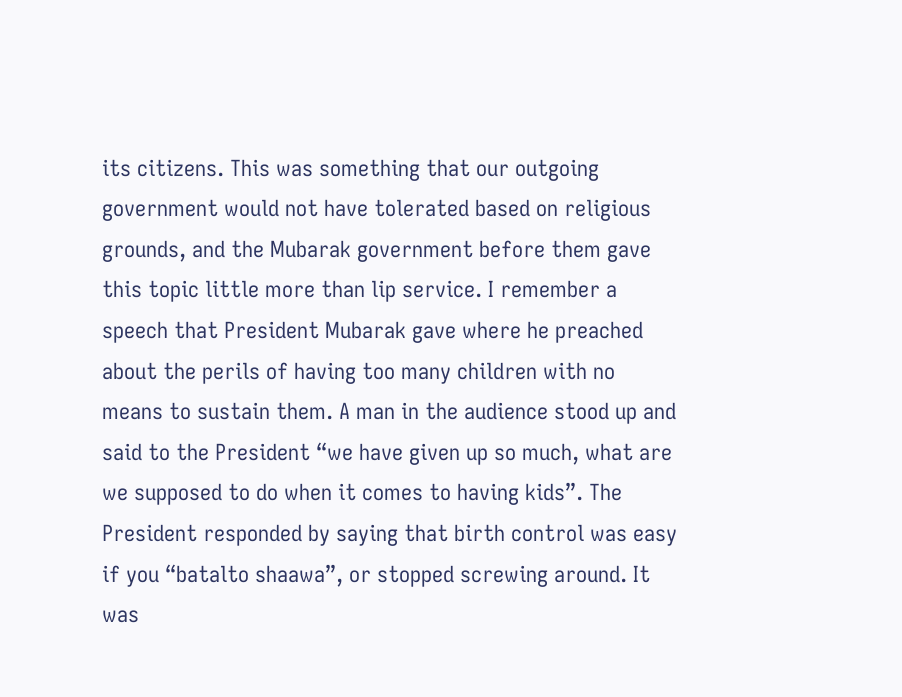its citizens. This was something that our outgoing government would not have tolerated based on religious grounds, and the Mubarak government before them gave this topic little more than lip service. I remember a speech that President Mubarak gave where he preached about the perils of having too many children with no means to sustain them. A man in the audience stood up and said to the President “we have given up so much, what are we supposed to do when it comes to having kids”. The President responded by saying that birth control was easy if you “batalto shaawa”, or stopped screwing around. It was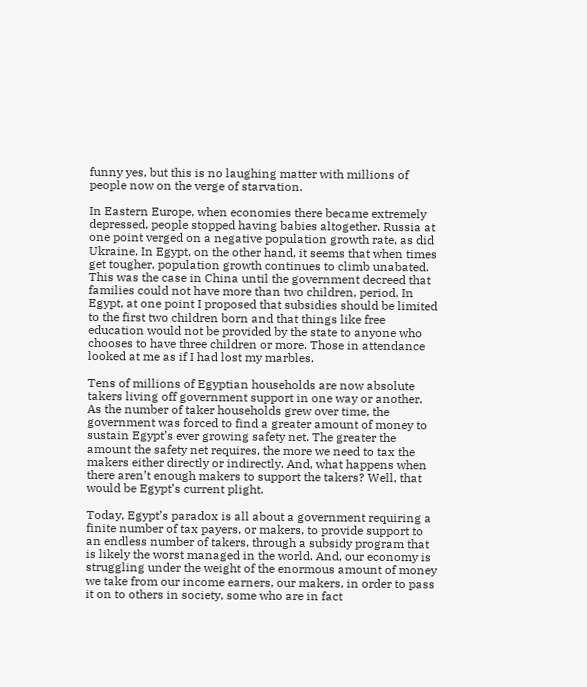funny yes, but this is no laughing matter with millions of people now on the verge of starvation.

In Eastern Europe, when economies there became extremely depressed, people stopped having babies altogether. Russia at one point verged on a negative population growth rate, as did Ukraine. In Egypt, on the other hand, it seems that when times get tougher, population growth continues to climb unabated. This was the case in China until the government decreed that families could not have more than two children, period. In Egypt, at one point I proposed that subsidies should be limited to the first two children born and that things like free education would not be provided by the state to anyone who chooses to have three children or more. Those in attendance looked at me as if I had lost my marbles.

Tens of millions of Egyptian households are now absolute takers living off government support in one way or another. As the number of taker households grew over time, the government was forced to find a greater amount of money to sustain Egypt’s ever growing safety net. The greater the amount the safety net requires, the more we need to tax the makers either directly or indirectly. And, what happens when there aren’t enough makers to support the takers? Well, that would be Egypt’s current plight.

Today, Egypt’s paradox is all about a government requiring a finite number of tax payers, or makers, to provide support to an endless number of takers, through a subsidy program that is likely the worst managed in the world. And, our economy is struggling under the weight of the enormous amount of money we take from our income earners, our makers, in order to pass it on to others in society, some who are in fact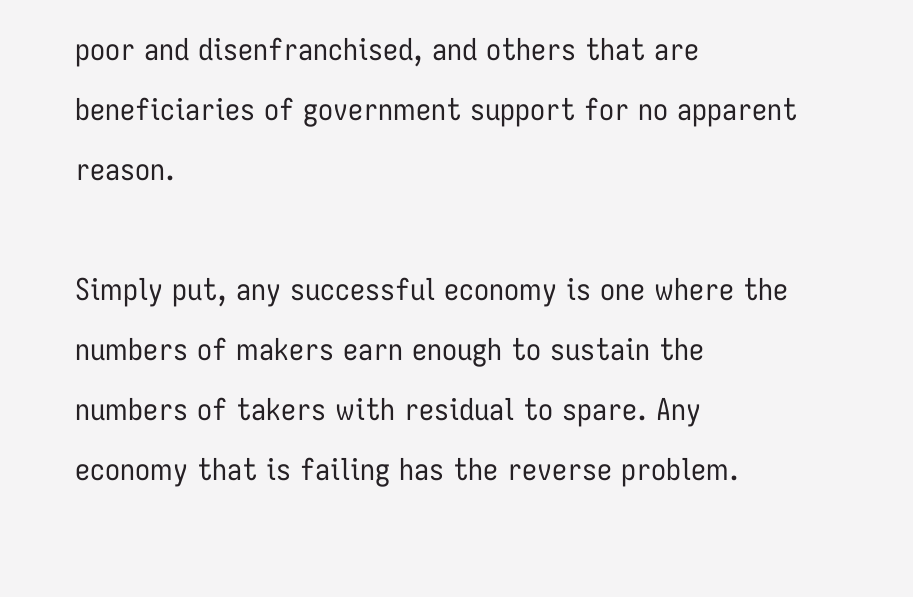poor and disenfranchised, and others that are beneficiaries of government support for no apparent reason.

Simply put, any successful economy is one where the numbers of makers earn enough to sustain the numbers of takers with residual to spare. Any economy that is failing has the reverse problem.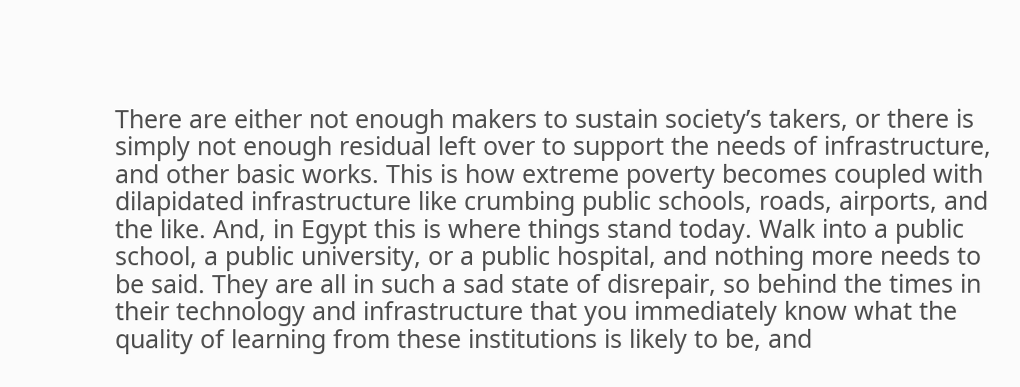There are either not enough makers to sustain society’s takers, or there is simply not enough residual left over to support the needs of infrastructure, and other basic works. This is how extreme poverty becomes coupled with dilapidated infrastructure like crumbing public schools, roads, airports, and the like. And, in Egypt this is where things stand today. Walk into a public school, a public university, or a public hospital, and nothing more needs to be said. They are all in such a sad state of disrepair, so behind the times in their technology and infrastructure that you immediately know what the quality of learning from these institutions is likely to be, and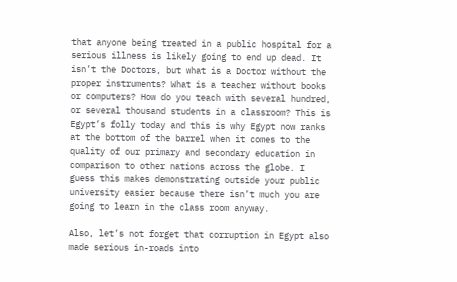that anyone being treated in a public hospital for a serious illness is likely going to end up dead. It isn’t the Doctors, but what is a Doctor without the proper instruments? What is a teacher without books or computers? How do you teach with several hundred, or several thousand students in a classroom? This is Egypt’s folly today and this is why Egypt now ranks at the bottom of the barrel when it comes to the quality of our primary and secondary education in comparison to other nations across the globe. I guess this makes demonstrating outside your public university easier because there isn’t much you are going to learn in the class room anyway.

Also, let’s not forget that corruption in Egypt also made serious in-roads into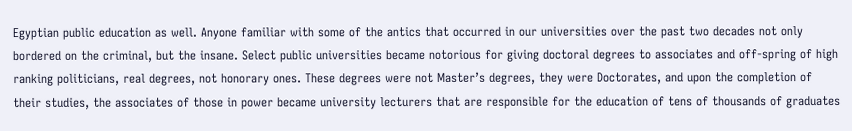Egyptian public education as well. Anyone familiar with some of the antics that occurred in our universities over the past two decades not only bordered on the criminal, but the insane. Select public universities became notorious for giving doctoral degrees to associates and off-spring of high ranking politicians, real degrees, not honorary ones. These degrees were not Master’s degrees, they were Doctorates, and upon the completion of their studies, the associates of those in power became university lecturers that are responsible for the education of tens of thousands of graduates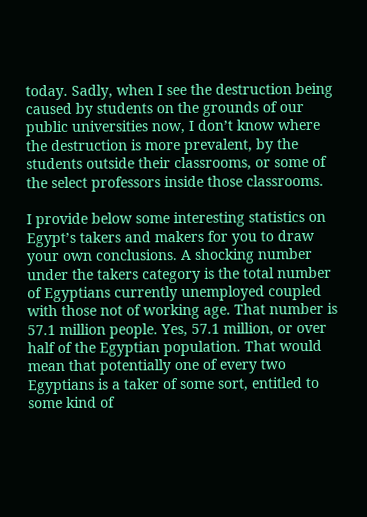today. Sadly, when I see the destruction being caused by students on the grounds of our public universities now, I don’t know where the destruction is more prevalent, by the students outside their classrooms, or some of the select professors inside those classrooms.

I provide below some interesting statistics on Egypt’s takers and makers for you to draw your own conclusions. A shocking number under the takers category is the total number of Egyptians currently unemployed coupled with those not of working age. That number is 57.1 million people. Yes, 57.1 million, or over half of the Egyptian population. That would mean that potentially one of every two Egyptians is a taker of some sort, entitled to some kind of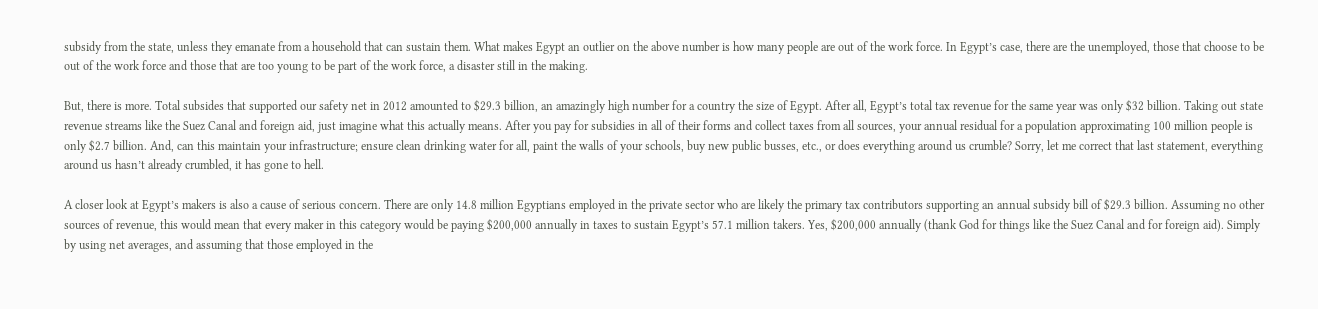subsidy from the state, unless they emanate from a household that can sustain them. What makes Egypt an outlier on the above number is how many people are out of the work force. In Egypt’s case, there are the unemployed, those that choose to be out of the work force and those that are too young to be part of the work force, a disaster still in the making.

But, there is more. Total subsides that supported our safety net in 2012 amounted to $29.3 billion, an amazingly high number for a country the size of Egypt. After all, Egypt’s total tax revenue for the same year was only $32 billion. Taking out state revenue streams like the Suez Canal and foreign aid, just imagine what this actually means. After you pay for subsidies in all of their forms and collect taxes from all sources, your annual residual for a population approximating 100 million people is only $2.7 billion. And, can this maintain your infrastructure; ensure clean drinking water for all, paint the walls of your schools, buy new public busses, etc., or does everything around us crumble? Sorry, let me correct that last statement, everything around us hasn’t already crumbled, it has gone to hell.

A closer look at Egypt’s makers is also a cause of serious concern. There are only 14.8 million Egyptians employed in the private sector who are likely the primary tax contributors supporting an annual subsidy bill of $29.3 billion. Assuming no other sources of revenue, this would mean that every maker in this category would be paying $200,000 annually in taxes to sustain Egypt’s 57.1 million takers. Yes, $200,000 annually (thank God for things like the Suez Canal and for foreign aid). Simply by using net averages, and assuming that those employed in the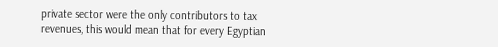private sector were the only contributors to tax revenues, this would mean that for every Egyptian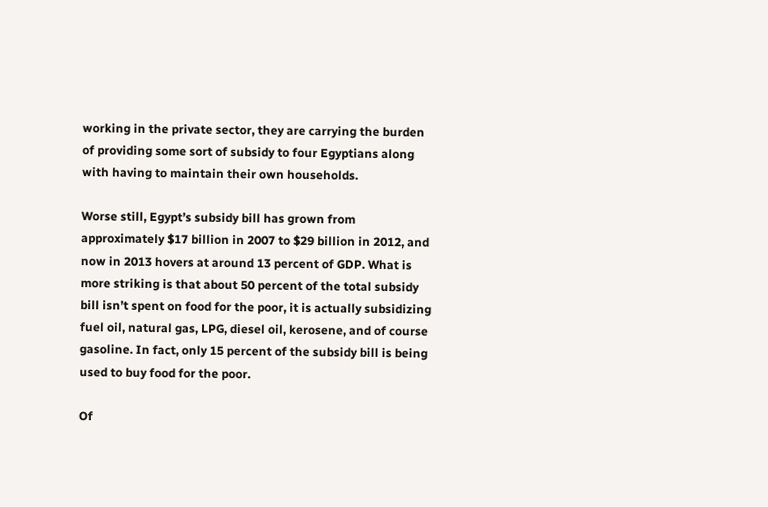working in the private sector, they are carrying the burden of providing some sort of subsidy to four Egyptians along with having to maintain their own households.

Worse still, Egypt’s subsidy bill has grown from approximately $17 billion in 2007 to $29 billion in 2012, and now in 2013 hovers at around 13 percent of GDP. What is more striking is that about 50 percent of the total subsidy bill isn’t spent on food for the poor, it is actually subsidizing fuel oil, natural gas, LPG, diesel oil, kerosene, and of course gasoline. In fact, only 15 percent of the subsidy bill is being used to buy food for the poor.

Of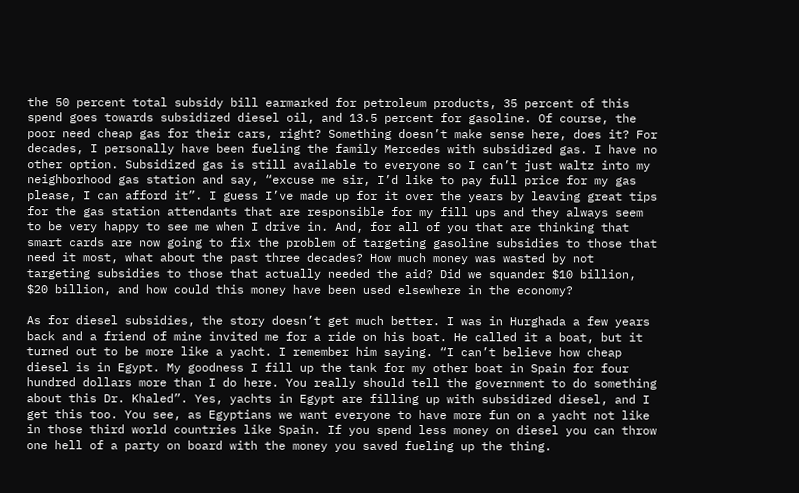the 50 percent total subsidy bill earmarked for petroleum products, 35 percent of this spend goes towards subsidized diesel oil, and 13.5 percent for gasoline. Of course, the poor need cheap gas for their cars, right? Something doesn’t make sense here, does it? For decades, I personally have been fueling the family Mercedes with subsidized gas. I have no other option. Subsidized gas is still available to everyone so I can’t just waltz into my neighborhood gas station and say, “excuse me sir, I’d like to pay full price for my gas please, I can afford it”. I guess I’ve made up for it over the years by leaving great tips for the gas station attendants that are responsible for my fill ups and they always seem to be very happy to see me when I drive in. And, for all of you that are thinking that smart cards are now going to fix the problem of targeting gasoline subsidies to those that need it most, what about the past three decades? How much money was wasted by not targeting subsidies to those that actually needed the aid? Did we squander $10 billion, $20 billion, and how could this money have been used elsewhere in the economy?

As for diesel subsidies, the story doesn’t get much better. I was in Hurghada a few years back and a friend of mine invited me for a ride on his boat. He called it a boat, but it turned out to be more like a yacht. I remember him saying. “I can’t believe how cheap diesel is in Egypt. My goodness I fill up the tank for my other boat in Spain for four hundred dollars more than I do here. You really should tell the government to do something about this Dr. Khaled”. Yes, yachts in Egypt are filling up with subsidized diesel, and I get this too. You see, as Egyptians we want everyone to have more fun on a yacht not like in those third world countries like Spain. If you spend less money on diesel you can throw one hell of a party on board with the money you saved fueling up the thing.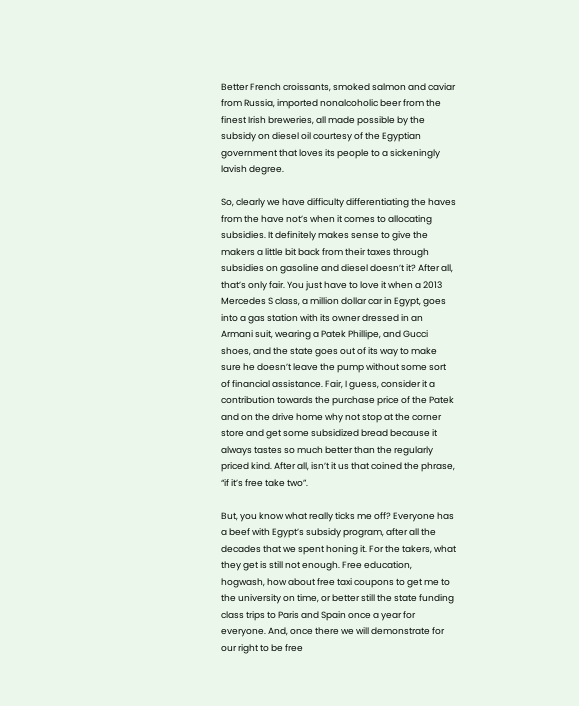Better French croissants, smoked salmon and caviar from Russia, imported nonalcoholic beer from the finest Irish breweries, all made possible by the subsidy on diesel oil courtesy of the Egyptian government that loves its people to a sickeningly lavish degree.

So, clearly we have difficulty differentiating the haves from the have not’s when it comes to allocating subsidies. It definitely makes sense to give the makers a little bit back from their taxes through subsidies on gasoline and diesel doesn’t it? After all, that’s only fair. You just have to love it when a 2013 Mercedes S class, a million dollar car in Egypt, goes into a gas station with its owner dressed in an Armani suit, wearing a Patek Phillipe, and Gucci shoes, and the state goes out of its way to make sure he doesn’t leave the pump without some sort of financial assistance. Fair, I guess, consider it a contribution towards the purchase price of the Patek and on the drive home why not stop at the corner store and get some subsidized bread because it always tastes so much better than the regularly priced kind. After all, isn’t it us that coined the phrase, “if it’s free take two”.

But, you know what really ticks me off? Everyone has a beef with Egypt’s subsidy program, after all the decades that we spent honing it. For the takers, what they get is still not enough. Free education, hogwash, how about free taxi coupons to get me to the university on time, or better still the state funding class trips to Paris and Spain once a year for everyone. And, once there we will demonstrate for our right to be free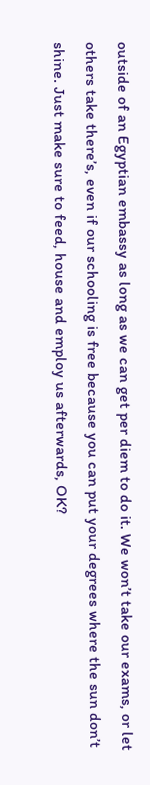outside of an Egyptian embassy as long as we can get per diem to do it. We won’t take our exams, or let others take there’s, even if our schooling is free because you can put your degrees where the sun don’t shine. Just make sure to feed, house and employ us afterwards, OK?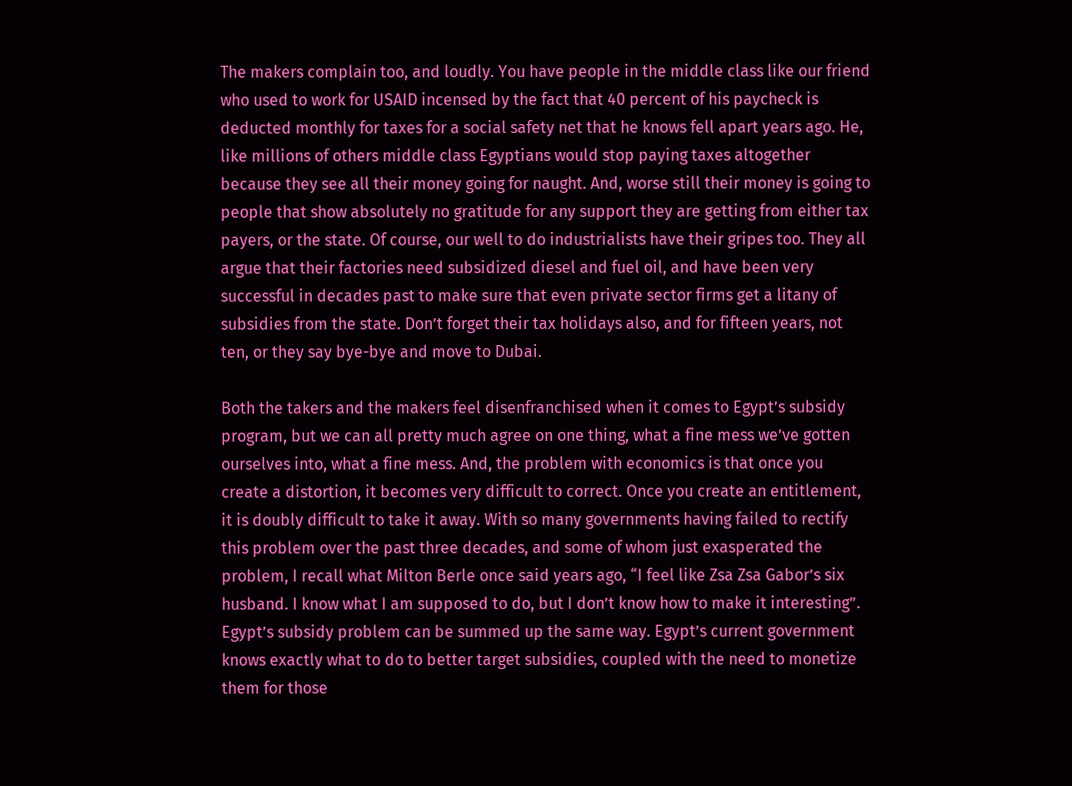The makers complain too, and loudly. You have people in the middle class like our friend who used to work for USAID incensed by the fact that 40 percent of his paycheck is deducted monthly for taxes for a social safety net that he knows fell apart years ago. He, like millions of others middle class Egyptians would stop paying taxes altogether because they see all their money going for naught. And, worse still their money is going to people that show absolutely no gratitude for any support they are getting from either tax payers, or the state. Of course, our well to do industrialists have their gripes too. They all argue that their factories need subsidized diesel and fuel oil, and have been very successful in decades past to make sure that even private sector firms get a litany of subsidies from the state. Don’t forget their tax holidays also, and for fifteen years, not ten, or they say bye-bye and move to Dubai.

Both the takers and the makers feel disenfranchised when it comes to Egypt’s subsidy program, but we can all pretty much agree on one thing, what a fine mess we’ve gotten ourselves into, what a fine mess. And, the problem with economics is that once you create a distortion, it becomes very difficult to correct. Once you create an entitlement, it is doubly difficult to take it away. With so many governments having failed to rectify this problem over the past three decades, and some of whom just exasperated the problem, I recall what Milton Berle once said years ago, “I feel like Zsa Zsa Gabor’s six husband. I know what I am supposed to do, but I don’t know how to make it interesting”. Egypt’s subsidy problem can be summed up the same way. Egypt’s current government knows exactly what to do to better target subsidies, coupled with the need to monetize them for those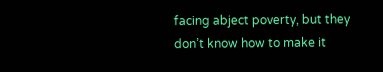facing abject poverty, but they don’t know how to make it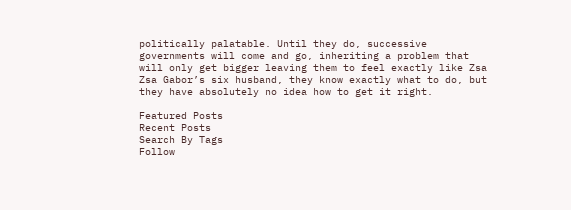politically palatable. Until they do, successive governments will come and go, inheriting a problem that will only get bigger leaving them to feel exactly like Zsa Zsa Gabor’s six husband, they know exactly what to do, but they have absolutely no idea how to get it right.

Featured Posts
Recent Posts
Search By Tags
Follow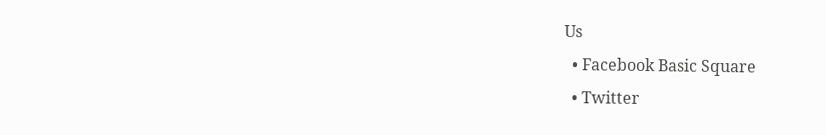Us
  • Facebook Basic Square
  • Twitter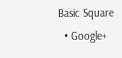Basic Square
  • Google+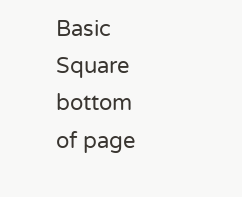Basic Square
bottom of page